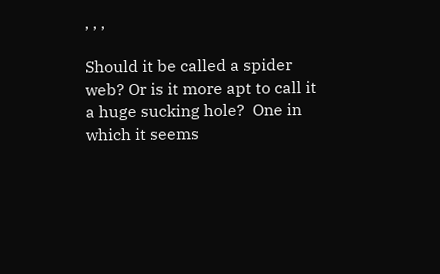, , ,

Should it be called a spider web? Or is it more apt to call it a huge sucking hole?  One in which it seems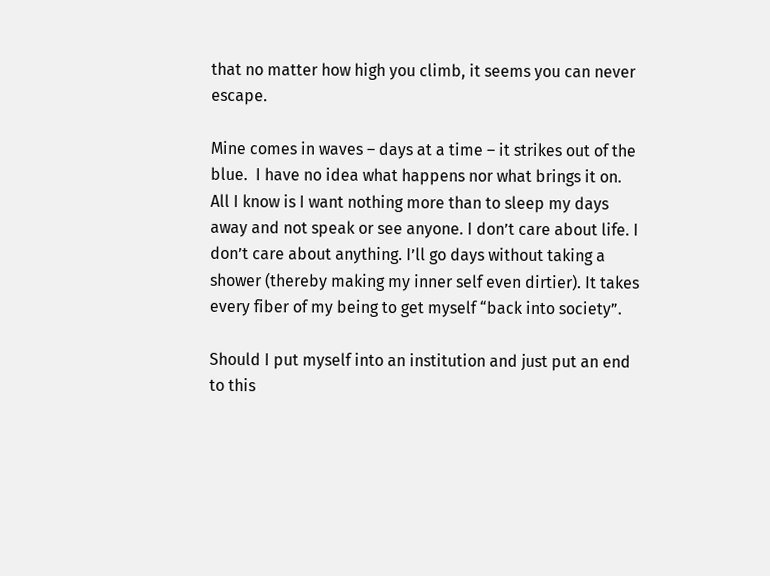that no matter how high you climb, it seems you can never escape.

Mine comes in waves – days at a time – it strikes out of the blue.  I have no idea what happens nor what brings it on. All I know is I want nothing more than to sleep my days away and not speak or see anyone. I don’t care about life. I don’t care about anything. I’ll go days without taking a shower (thereby making my inner self even dirtier). It takes every fiber of my being to get myself “back into society”.

Should I put myself into an institution and just put an end to this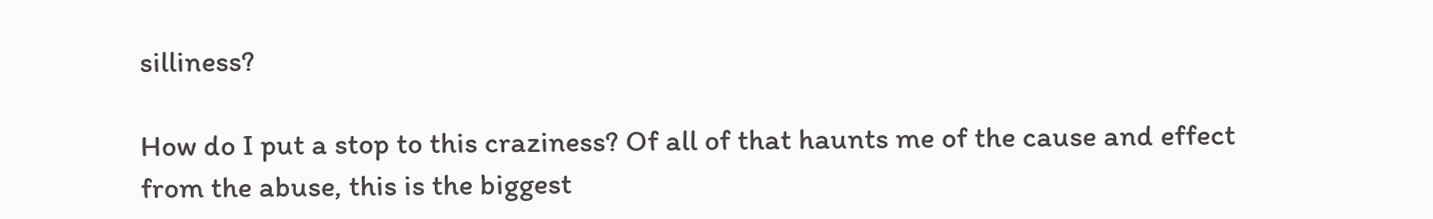silliness?

How do I put a stop to this craziness? Of all of that haunts me of the cause and effect from the abuse, this is the biggest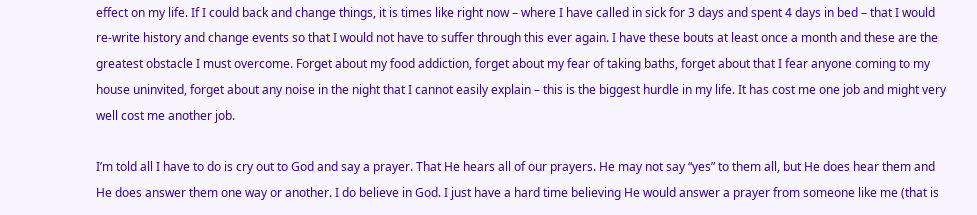effect on my life. If I could back and change things, it is times like right now – where I have called in sick for 3 days and spent 4 days in bed – that I would re-write history and change events so that I would not have to suffer through this ever again. I have these bouts at least once a month and these are the greatest obstacle I must overcome. Forget about my food addiction, forget about my fear of taking baths, forget about that I fear anyone coming to my house uninvited, forget about any noise in the night that I cannot easily explain – this is the biggest hurdle in my life. It has cost me one job and might very well cost me another job.

I’m told all I have to do is cry out to God and say a prayer. That He hears all of our prayers. He may not say “yes” to them all, but He does hear them and He does answer them one way or another. I do believe in God. I just have a hard time believing He would answer a prayer from someone like me (that is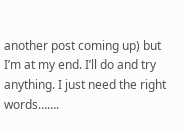another post coming up) but I’m at my end. I’ll do and try anything. I just need the right words…….